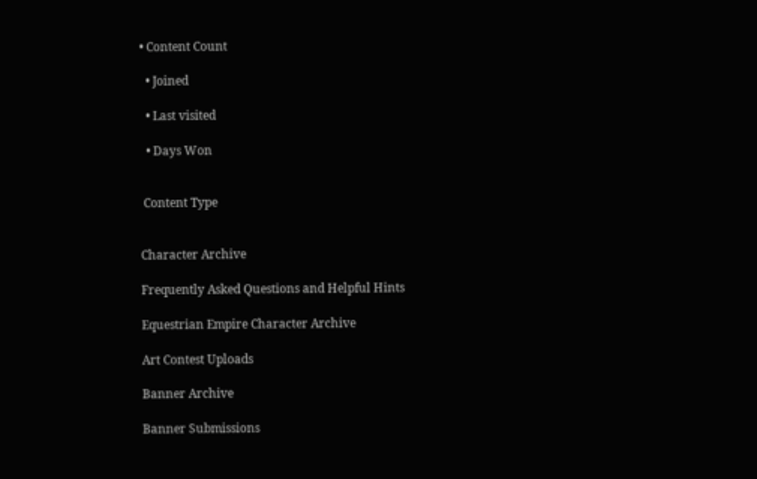• Content Count

  • Joined

  • Last visited

  • Days Won


 Content Type


Character Archive

Frequently Asked Questions and Helpful Hints

Equestrian Empire Character Archive

Art Contest Uploads

Banner Archive

Banner Submissions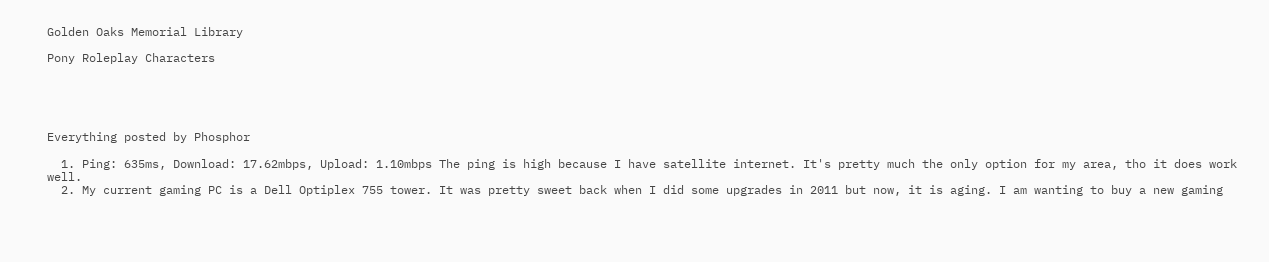Golden Oaks Memorial Library

Pony Roleplay Characters





Everything posted by Phosphor

  1. Ping: 635ms, Download: 17.62mbps, Upload: 1.10mbps The ping is high because I have satellite internet. It's pretty much the only option for my area, tho it does work well.
  2. My current gaming PC is a Dell Optiplex 755 tower. It was pretty sweet back when I did some upgrades in 2011 but now, it is aging. I am wanting to buy a new gaming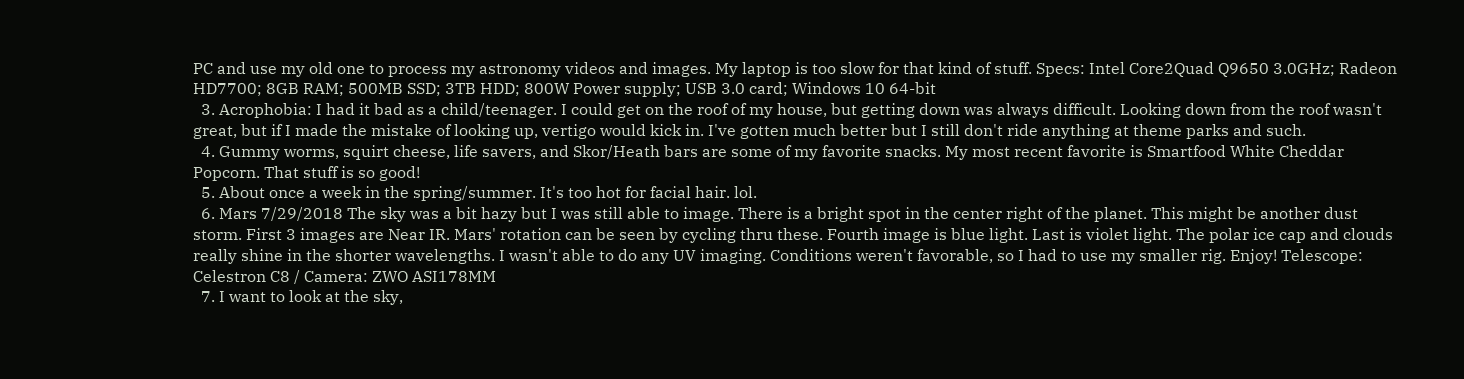PC and use my old one to process my astronomy videos and images. My laptop is too slow for that kind of stuff. Specs: Intel Core2Quad Q9650 3.0GHz; Radeon HD7700; 8GB RAM; 500MB SSD; 3TB HDD; 800W Power supply; USB 3.0 card; Windows 10 64-bit
  3. Acrophobia: I had it bad as a child/teenager. I could get on the roof of my house, but getting down was always difficult. Looking down from the roof wasn't great, but if I made the mistake of looking up, vertigo would kick in. I've gotten much better but I still don't ride anything at theme parks and such.
  4. Gummy worms, squirt cheese, life savers, and Skor/Heath bars are some of my favorite snacks. My most recent favorite is Smartfood White Cheddar Popcorn. That stuff is so good!
  5. About once a week in the spring/summer. It's too hot for facial hair. lol.
  6. Mars 7/29/2018 The sky was a bit hazy but I was still able to image. There is a bright spot in the center right of the planet. This might be another dust storm. First 3 images are Near IR. Mars' rotation can be seen by cycling thru these. Fourth image is blue light. Last is violet light. The polar ice cap and clouds really shine in the shorter wavelengths. I wasn't able to do any UV imaging. Conditions weren't favorable, so I had to use my smaller rig. Enjoy! Telescope: Celestron C8 / Camera: ZWO ASI178MM
  7. I want to look at the sky,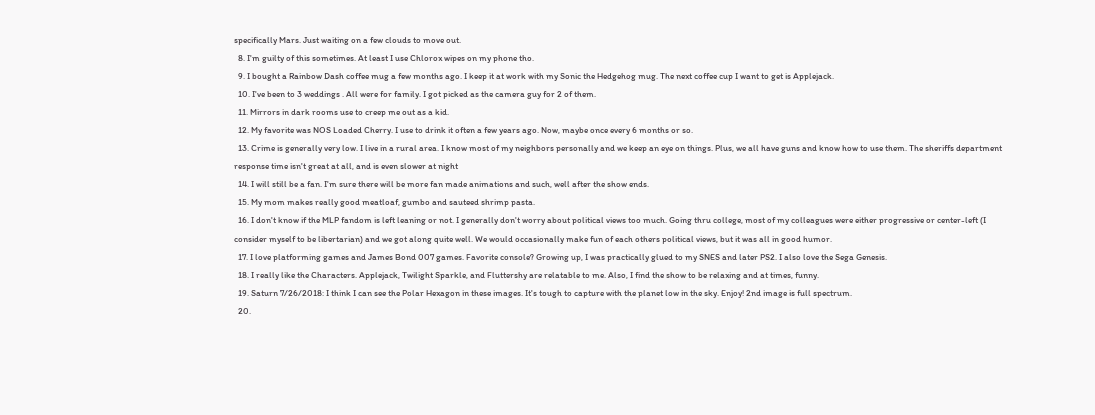specifically Mars. Just waiting on a few clouds to move out.
  8. I'm guilty of this sometimes. At least I use Chlorox wipes on my phone tho.
  9. I bought a Rainbow Dash coffee mug a few months ago. I keep it at work with my Sonic the Hedgehog mug. The next coffee cup I want to get is Applejack.
  10. I've been to 3 weddings . All were for family. I got picked as the camera guy for 2 of them.
  11. Mirrors in dark rooms use to creep me out as a kid.
  12. My favorite was NOS Loaded Cherry. I use to drink it often a few years ago. Now, maybe once every 6 months or so.
  13. Crime is generally very low. I live in a rural area. I know most of my neighbors personally and we keep an eye on things. Plus, we all have guns and know how to use them. The sheriffs department response time isn't great at all, and is even slower at night
  14. I will still be a fan. I'm sure there will be more fan made animations and such, well after the show ends.
  15. My mom makes really good meatloaf, gumbo and sauteed shrimp pasta.
  16. I don't know if the MLP fandom is left leaning or not. I generally don't worry about political views too much. Going thru college, most of my colleagues were either progressive or center-left (I consider myself to be libertarian) and we got along quite well. We would occasionally make fun of each others political views, but it was all in good humor.
  17. I love platforming games and James Bond 007 games. Favorite console? Growing up, I was practically glued to my SNES and later PS2. I also love the Sega Genesis.
  18. I really like the Characters. Applejack, Twilight Sparkle, and Fluttershy are relatable to me. Also, I find the show to be relaxing and at times, funny.
  19. Saturn 7/26/2018: I think I can see the Polar Hexagon in these images. It's tough to capture with the planet low in the sky. Enjoy! 2nd image is full spectrum.
  20.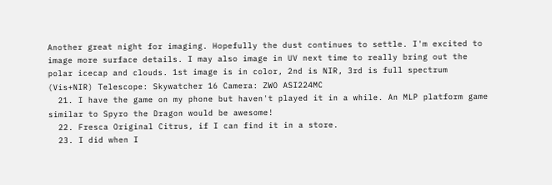Another great night for imaging. Hopefully the dust continues to settle. I'm excited to image more surface details. I may also image in UV next time to really bring out the polar icecap and clouds. 1st image is in color, 2nd is NIR, 3rd is full spectrum (Vis+NIR) Telescope: Skywatcher 16 Camera: ZWO ASI224MC
  21. I have the game on my phone but haven't played it in a while. An MLP platform game similar to Spyro the Dragon would be awesome!
  22. Fresca Original Citrus, if I can find it in a store.
  23. I did when I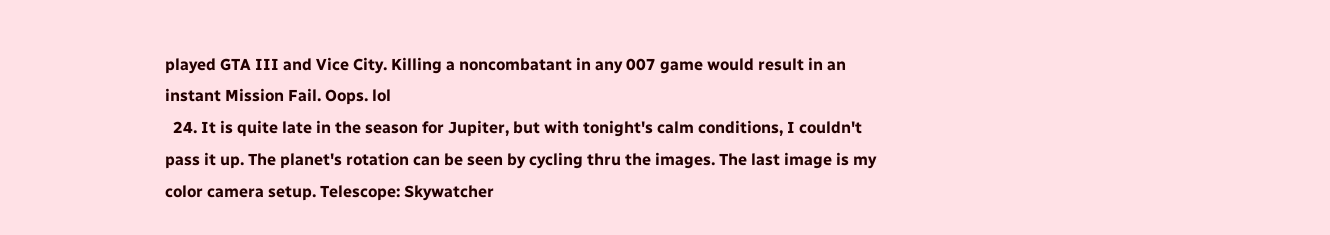played GTA III and Vice City. Killing a noncombatant in any 007 game would result in an instant Mission Fail. Oops. lol
  24. It is quite late in the season for Jupiter, but with tonight's calm conditions, I couldn't pass it up. The planet's rotation can be seen by cycling thru the images. The last image is my color camera setup. Telescope: Skywatcher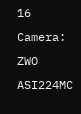16 Camera: ZWO ASI224MC